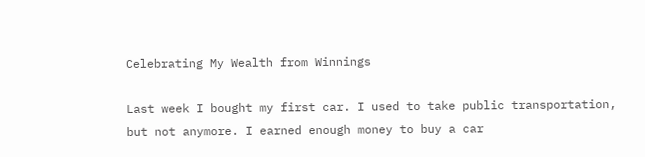Celebrating My Wealth from Winnings

Last week I bought my first car. I used to take public transportation, but not anymore. I earned enough money to buy a car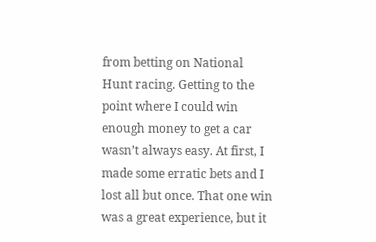from betting on National Hunt racing. Getting to the point where I could win enough money to get a car wasn’t always easy. At first, I made some erratic bets and I lost all but once. That one win was a great experience, but it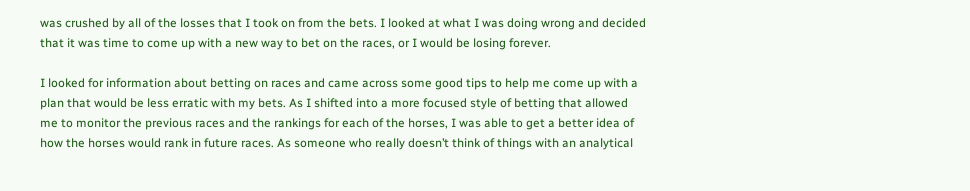was crushed by all of the losses that I took on from the bets. I looked at what I was doing wrong and decided that it was time to come up with a new way to bet on the races, or I would be losing forever.

I looked for information about betting on races and came across some good tips to help me come up with a plan that would be less erratic with my bets. As I shifted into a more focused style of betting that allowed me to monitor the previous races and the rankings for each of the horses, I was able to get a better idea of how the horses would rank in future races. As someone who really doesn’t think of things with an analytical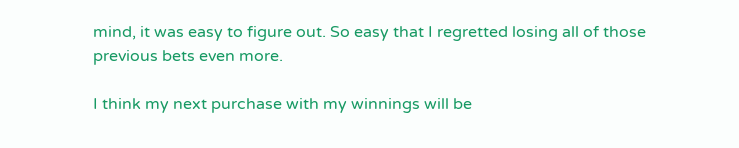mind, it was easy to figure out. So easy that I regretted losing all of those previous bets even more.

I think my next purchase with my winnings will be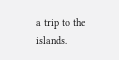a trip to the islands.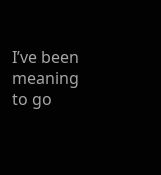I’ve been meaning to go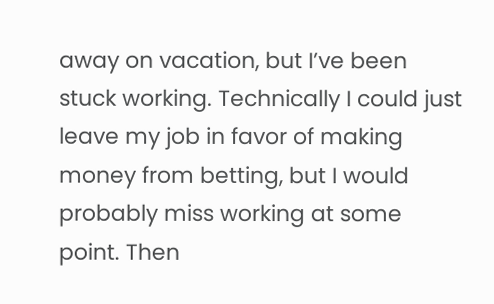away on vacation, but I’ve been stuck working. Technically I could just leave my job in favor of making money from betting, but I would probably miss working at some point. Then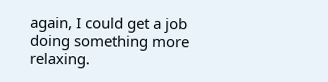again, I could get a job doing something more relaxing.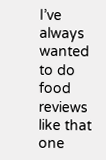I’ve always wanted to do food reviews like that one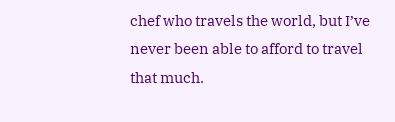chef who travels the world, but I’ve never been able to afford to travel that much.